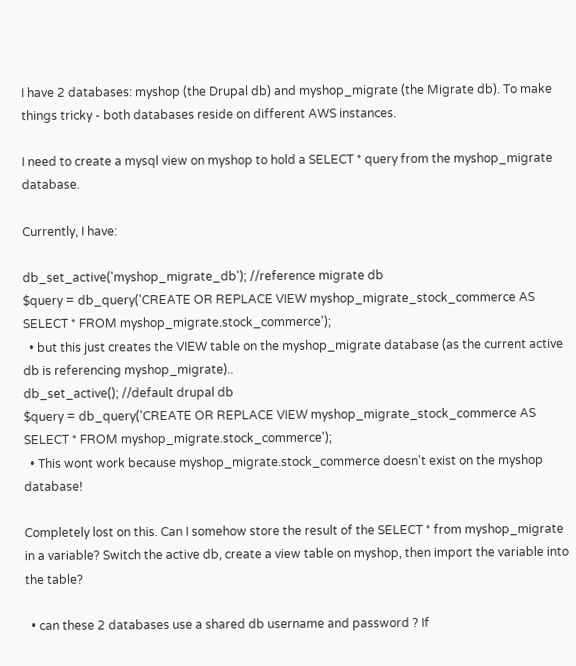I have 2 databases: myshop (the Drupal db) and myshop_migrate (the Migrate db). To make things tricky - both databases reside on different AWS instances.

I need to create a mysql view on myshop to hold a SELECT * query from the myshop_migrate database.

Currently, I have:

db_set_active('myshop_migrate_db'); //reference migrate db
$query = db_query('CREATE OR REPLACE VIEW myshop_migrate_stock_commerce AS SELECT * FROM myshop_migrate.stock_commerce');
  • but this just creates the VIEW table on the myshop_migrate database (as the current active db is referencing myshop_migrate)..
db_set_active(); //default drupal db
$query = db_query('CREATE OR REPLACE VIEW myshop_migrate_stock_commerce AS SELECT * FROM myshop_migrate.stock_commerce');
  • This wont work because myshop_migrate.stock_commerce doesn't exist on the myshop database!

Completely lost on this. Can I somehow store the result of the SELECT * from myshop_migrate in a variable? Switch the active db, create a view table on myshop, then import the variable into the table?

  • can these 2 databases use a shared db username and password ? If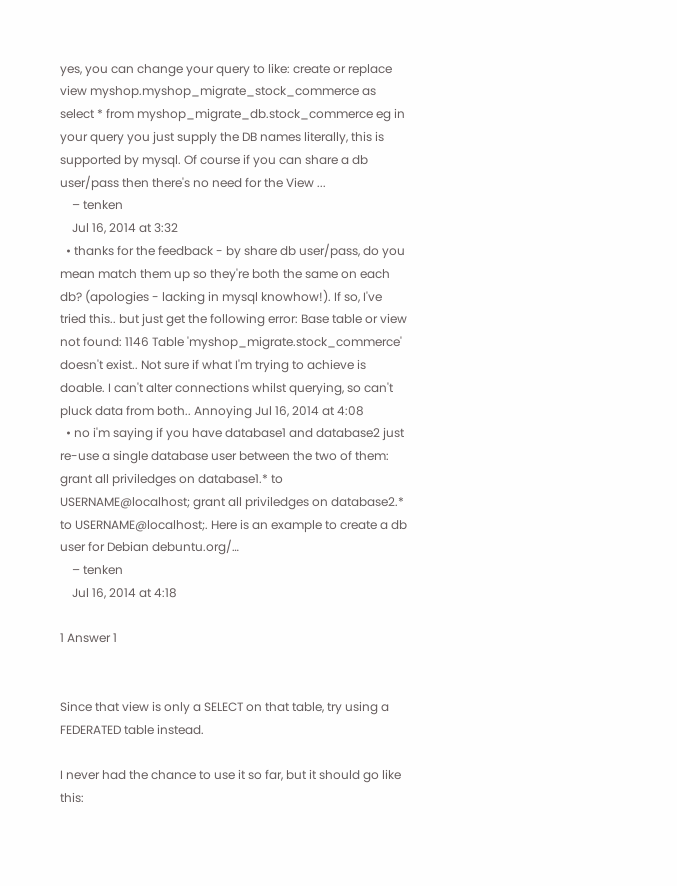yes, you can change your query to like: create or replace view myshop.myshop_migrate_stock_commerce as select * from myshop_migrate_db.stock_commerce eg in your query you just supply the DB names literally, this is supported by mysql. Of course if you can share a db user/pass then there's no need for the View ...
    – tenken
    Jul 16, 2014 at 3:32
  • thanks for the feedback - by share db user/pass, do you mean match them up so they're both the same on each db? (apologies - lacking in mysql knowhow!). If so, I've tried this.. but just get the following error: Base table or view not found: 1146 Table 'myshop_migrate.stock_commerce' doesn't exist.. Not sure if what I'm trying to achieve is doable. I can't alter connections whilst querying, so can't pluck data from both.. Annoying Jul 16, 2014 at 4:08
  • no i'm saying if you have database1 and database2 just re-use a single database user between the two of them: grant all priviledges on database1.* to USERNAME@localhost; grant all priviledges on database2.* to USERNAME@localhost;. Here is an example to create a db user for Debian debuntu.org/…
    – tenken
    Jul 16, 2014 at 4:18

1 Answer 1


Since that view is only a SELECT on that table, try using a FEDERATED table instead.

I never had the chance to use it so far, but it should go like this: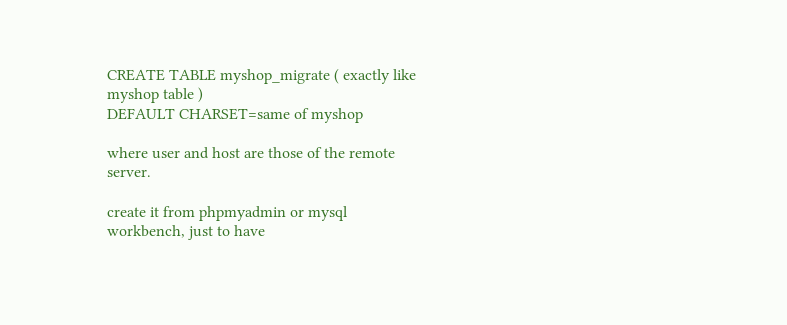CREATE TABLE myshop_migrate ( exactly like myshop table )
DEFAULT CHARSET=same of myshop

where user and host are those of the remote server.

create it from phpmyadmin or mysql workbench, just to have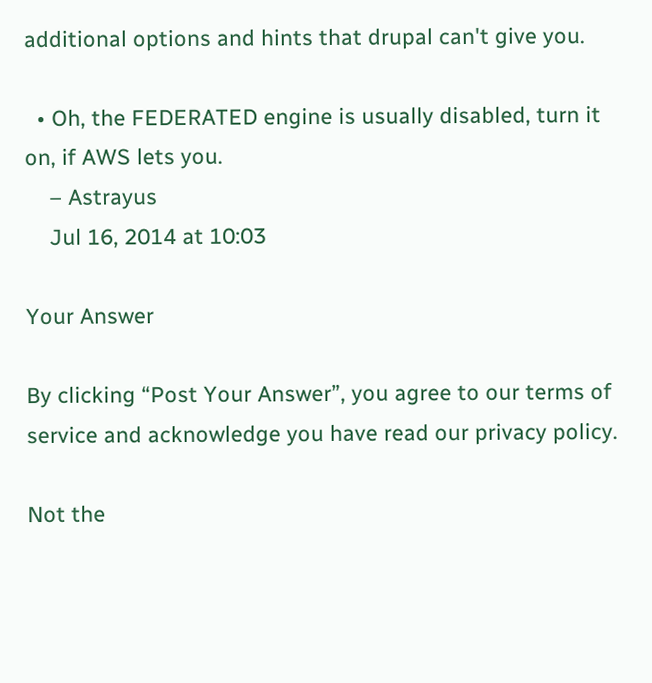additional options and hints that drupal can't give you.

  • Oh, the FEDERATED engine is usually disabled, turn it on, if AWS lets you.
    – Astrayus
    Jul 16, 2014 at 10:03

Your Answer

By clicking “Post Your Answer”, you agree to our terms of service and acknowledge you have read our privacy policy.

Not the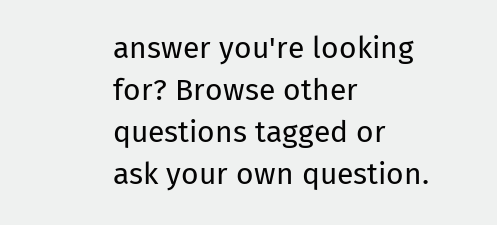answer you're looking for? Browse other questions tagged or ask your own question.